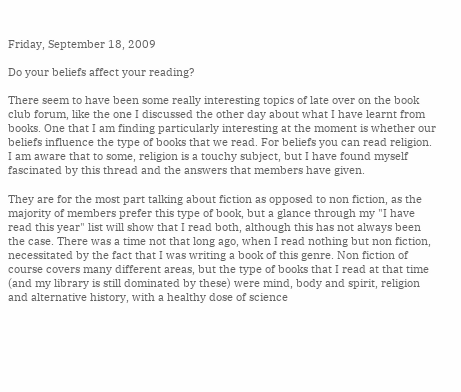Friday, September 18, 2009

Do your beliefs affect your reading?

There seem to have been some really interesting topics of late over on the book club forum, like the one I discussed the other day about what I have learnt from books. One that I am finding particularly interesting at the moment is whether our beliefs influence the type of books that we read. For beliefs you can read religion. I am aware that to some, religion is a touchy subject, but I have found myself fascinated by this thread and the answers that members have given.

They are for the most part talking about fiction as opposed to non fiction, as the majority of members prefer this type of book, but a glance through my "I have read this year" list will show that I read both, although this has not always been the case. There was a time not that long ago, when I read nothing but non fiction, necessitated by the fact that I was writing a book of this genre. Non fiction of course covers many different areas, but the type of books that I read at that time (and my library is still dominated by these) were mind, body and spirit, religion and alternative history, with a healthy dose of science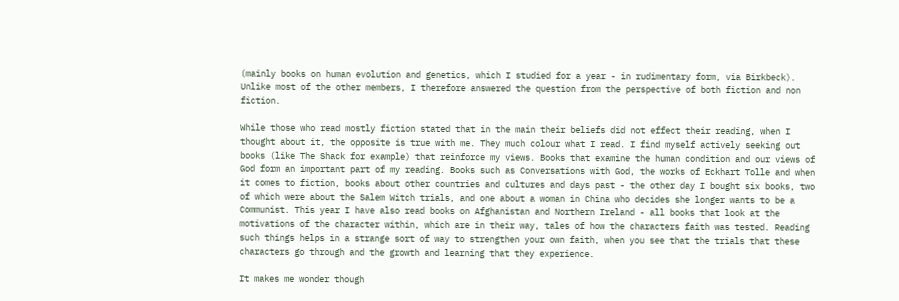(mainly books on human evolution and genetics, which I studied for a year - in rudimentary form, via Birkbeck). Unlike most of the other members, I therefore answered the question from the perspective of both fiction and non fiction.

While those who read mostly fiction stated that in the main their beliefs did not effect their reading, when I thought about it, the opposite is true with me. They much colour what I read. I find myself actively seeking out books (like The Shack for example) that reinforce my views. Books that examine the human condition and our views of God form an important part of my reading. Books such as Conversations with God, the works of Eckhart Tolle and when it comes to fiction, books about other countries and cultures and days past - the other day I bought six books, two of which were about the Salem Witch trials, and one about a woman in China who decides she longer wants to be a Communist. This year I have also read books on Afghanistan and Northern Ireland - all books that look at the motivations of the character within, which are in their way, tales of how the characters faith was tested. Reading such things helps in a strange sort of way to strengthen your own faith, when you see that the trials that these characters go through and the growth and learning that they experience.

It makes me wonder though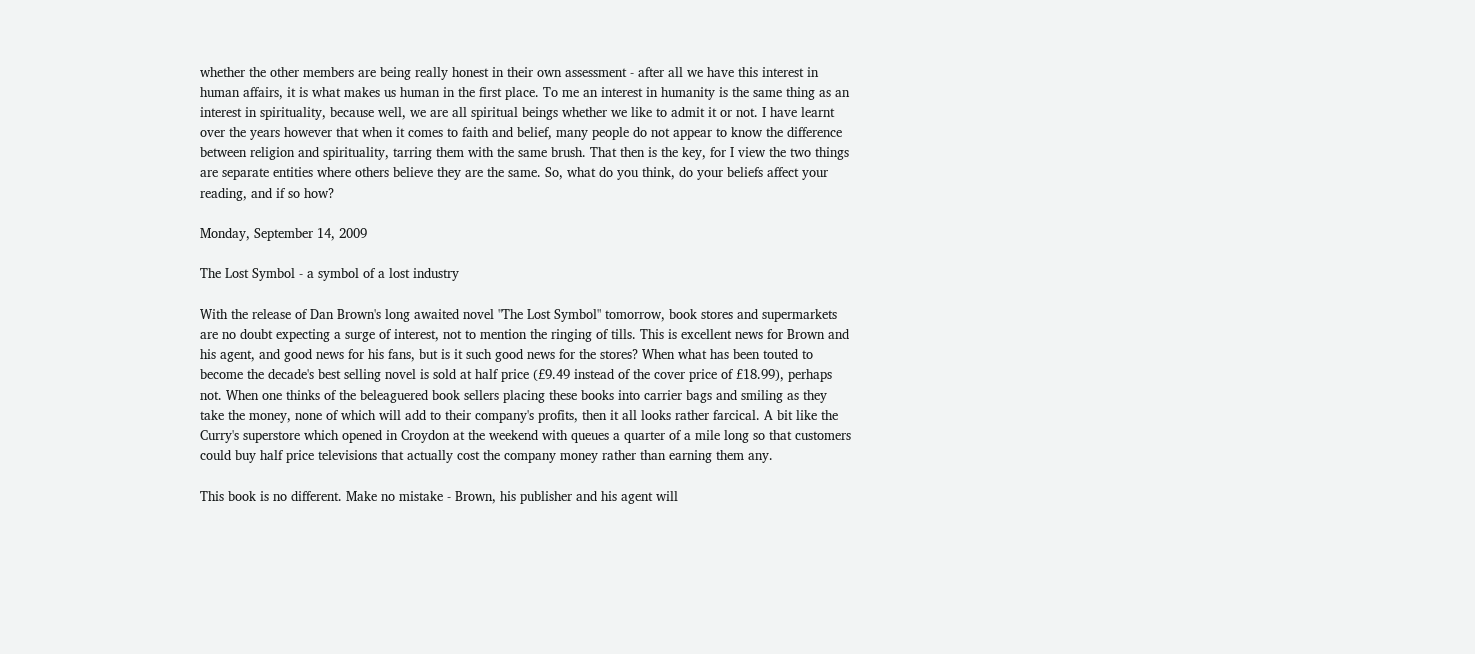whether the other members are being really honest in their own assessment - after all we have this interest in human affairs, it is what makes us human in the first place. To me an interest in humanity is the same thing as an interest in spirituality, because well, we are all spiritual beings whether we like to admit it or not. I have learnt over the years however that when it comes to faith and belief, many people do not appear to know the difference between religion and spirituality, tarring them with the same brush. That then is the key, for I view the two things are separate entities where others believe they are the same. So, what do you think, do your beliefs affect your reading, and if so how?

Monday, September 14, 2009

The Lost Symbol - a symbol of a lost industry

With the release of Dan Brown's long awaited novel "The Lost Symbol" tomorrow, book stores and supermarkets are no doubt expecting a surge of interest, not to mention the ringing of tills. This is excellent news for Brown and his agent, and good news for his fans, but is it such good news for the stores? When what has been touted to become the decade's best selling novel is sold at half price (£9.49 instead of the cover price of £18.99), perhaps not. When one thinks of the beleaguered book sellers placing these books into carrier bags and smiling as they take the money, none of which will add to their company's profits, then it all looks rather farcical. A bit like the Curry's superstore which opened in Croydon at the weekend with queues a quarter of a mile long so that customers could buy half price televisions that actually cost the company money rather than earning them any.

This book is no different. Make no mistake - Brown, his publisher and his agent will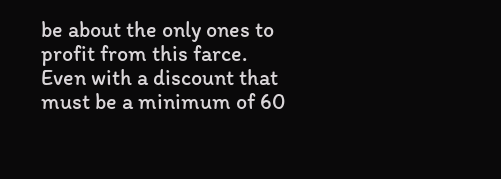be about the only ones to profit from this farce. Even with a discount that must be a minimum of 60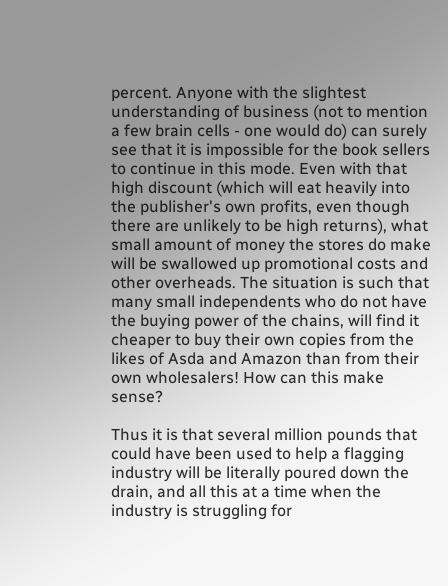percent. Anyone with the slightest understanding of business (not to mention a few brain cells - one would do) can surely see that it is impossible for the book sellers to continue in this mode. Even with that high discount (which will eat heavily into the publisher's own profits, even though there are unlikely to be high returns), what small amount of money the stores do make will be swallowed up promotional costs and other overheads. The situation is such that many small independents who do not have the buying power of the chains, will find it cheaper to buy their own copies from the likes of Asda and Amazon than from their own wholesalers! How can this make sense?

Thus it is that several million pounds that could have been used to help a flagging industry will be literally poured down the drain, and all this at a time when the industry is struggling for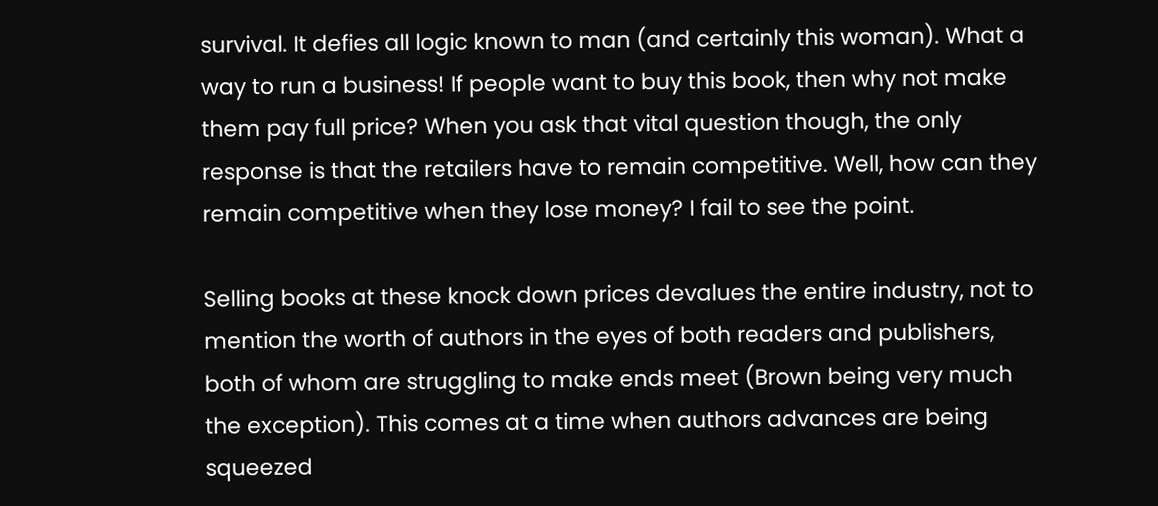survival. It defies all logic known to man (and certainly this woman). What a way to run a business! If people want to buy this book, then why not make them pay full price? When you ask that vital question though, the only response is that the retailers have to remain competitive. Well, how can they remain competitive when they lose money? I fail to see the point.

Selling books at these knock down prices devalues the entire industry, not to mention the worth of authors in the eyes of both readers and publishers, both of whom are struggling to make ends meet (Brown being very much the exception). This comes at a time when authors advances are being squeezed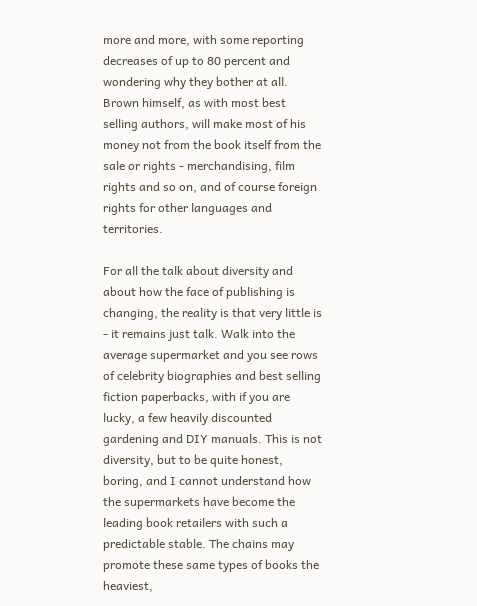more and more, with some reporting decreases of up to 80 percent and wondering why they bother at all. Brown himself, as with most best selling authors, will make most of his money not from the book itself from the sale or rights - merchandising, film rights and so on, and of course foreign rights for other languages and territories.

For all the talk about diversity and about how the face of publishing is changing, the reality is that very little is - it remains just talk. Walk into the average supermarket and you see rows of celebrity biographies and best selling fiction paperbacks, with if you are lucky, a few heavily discounted gardening and DIY manuals. This is not diversity, but to be quite honest, boring, and I cannot understand how the supermarkets have become the leading book retailers with such a predictable stable. The chains may promote these same types of books the heaviest,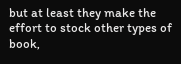but at least they make the effort to stock other types of book,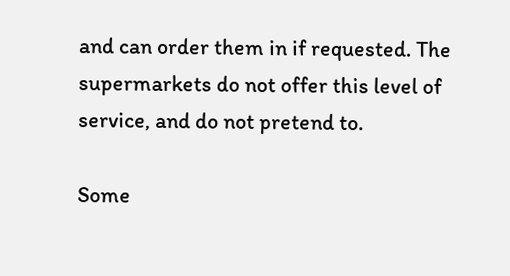and can order them in if requested. The supermarkets do not offer this level of service, and do not pretend to.

Some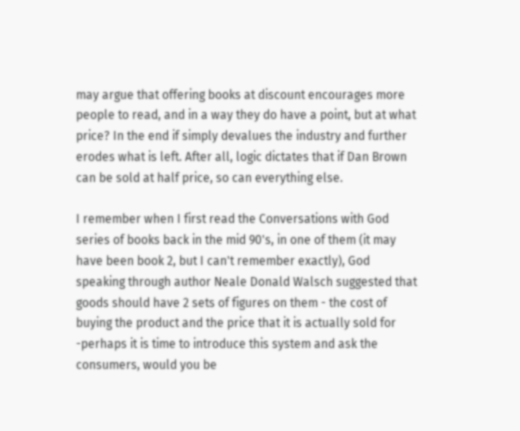may argue that offering books at discount encourages more people to read, and in a way they do have a point, but at what price? In the end if simply devalues the industry and further erodes what is left. After all, logic dictates that if Dan Brown can be sold at half price, so can everything else.

I remember when I first read the Conversations with God series of books back in the mid 90's, in one of them (it may have been book 2, but I can't remember exactly), God speaking through author Neale Donald Walsch suggested that goods should have 2 sets of figures on them - the cost of buying the product and the price that it is actually sold for -perhaps it is time to introduce this system and ask the consumers, would you be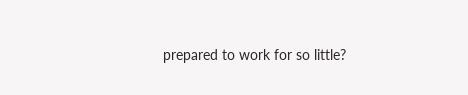prepared to work for so little?